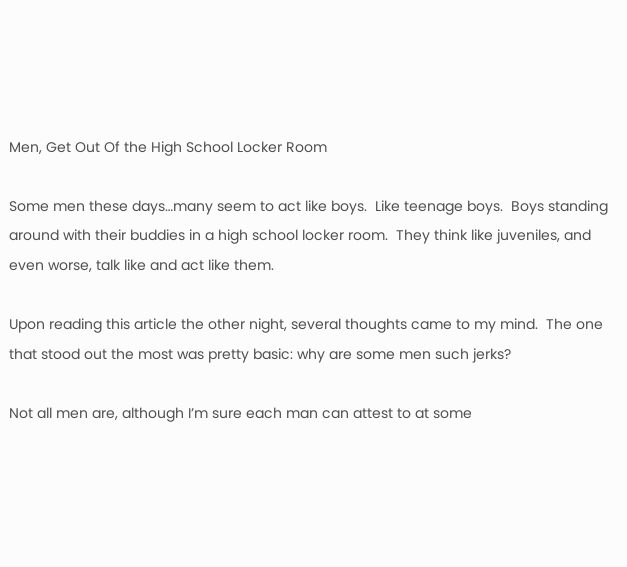Men, Get Out Of the High School Locker Room

Some men these days…many seem to act like boys.  Like teenage boys.  Boys standing around with their buddies in a high school locker room.  They think like juveniles, and even worse, talk like and act like them.

Upon reading this article the other night, several thoughts came to my mind.  The one that stood out the most was pretty basic: why are some men such jerks?

Not all men are, although I’m sure each man can attest to at some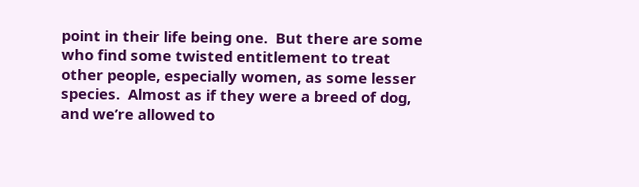point in their life being one.  But there are some who find some twisted entitlement to treat other people, especially women, as some lesser species.  Almost as if they were a breed of dog, and we’re allowed to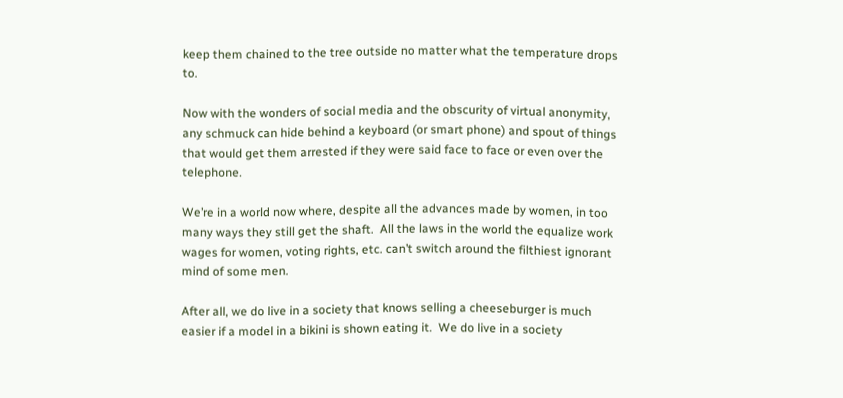keep them chained to the tree outside no matter what the temperature drops to.

Now with the wonders of social media and the obscurity of virtual anonymity, any schmuck can hide behind a keyboard (or smart phone) and spout of things that would get them arrested if they were said face to face or even over the telephone.

We’re in a world now where, despite all the advances made by women, in too many ways they still get the shaft.  All the laws in the world the equalize work wages for women, voting rights, etc. can’t switch around the filthiest ignorant mind of some men.

After all, we do live in a society that knows selling a cheeseburger is much easier if a model in a bikini is shown eating it.  We do live in a society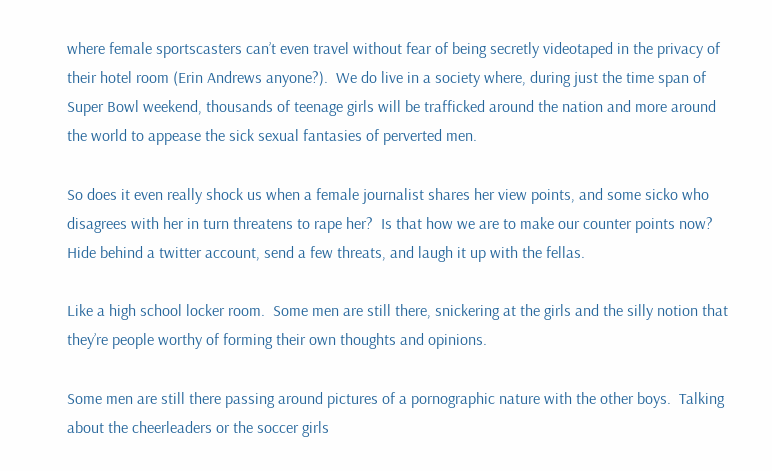where female sportscasters can’t even travel without fear of being secretly videotaped in the privacy of their hotel room (Erin Andrews anyone?).  We do live in a society where, during just the time span of Super Bowl weekend, thousands of teenage girls will be trafficked around the nation and more around the world to appease the sick sexual fantasies of perverted men.

So does it even really shock us when a female journalist shares her view points, and some sicko who disagrees with her in turn threatens to rape her?  Is that how we are to make our counter points now?  Hide behind a twitter account, send a few threats, and laugh it up with the fellas.

Like a high school locker room.  Some men are still there, snickering at the girls and the silly notion that they’re people worthy of forming their own thoughts and opinions.

Some men are still there passing around pictures of a pornographic nature with the other boys.  Talking about the cheerleaders or the soccer girls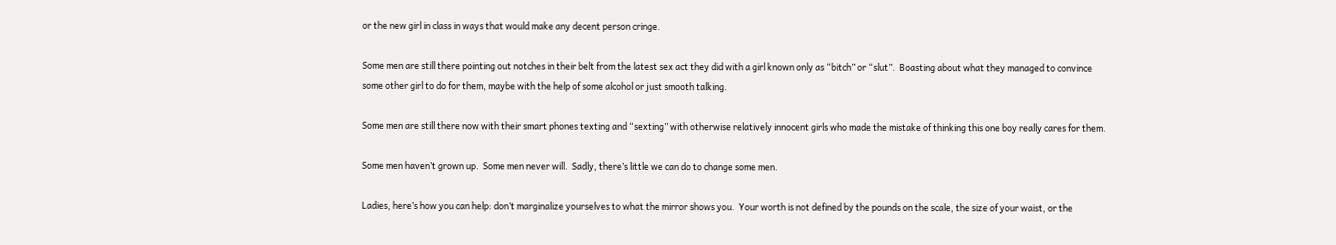or the new girl in class in ways that would make any decent person cringe.

Some men are still there pointing out notches in their belt from the latest sex act they did with a girl known only as “bitch” or “slut”.  Boasting about what they managed to convince some other girl to do for them, maybe with the help of some alcohol or just smooth talking.

Some men are still there now with their smart phones texting and “sexting” with otherwise relatively innocent girls who made the mistake of thinking this one boy really cares for them.

Some men haven’t grown up.  Some men never will.  Sadly, there’s little we can do to change some men.

Ladies, here’s how you can help: don’t marginalize yourselves to what the mirror shows you.  Your worth is not defined by the pounds on the scale, the size of your waist, or the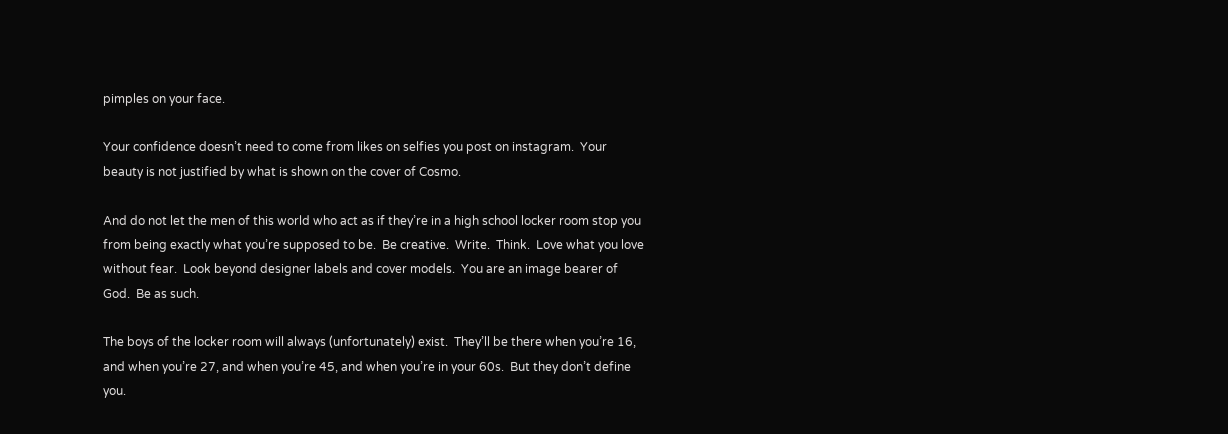pimples on your face.

Your confidence doesn’t need to come from likes on selfies you post on instagram.  Your beauty is not justified by what is shown on the cover of Cosmo.

And do not let the men of this world who act as if they’re in a high school locker room stop you from being exactly what you’re supposed to be.  Be creative.  Write.  Think.  Love what you love without fear.  Look beyond designer labels and cover models.  You are an image bearer of God.  Be as such.

The boys of the locker room will always (unfortunately) exist.  They’ll be there when you’re 16, and when you’re 27, and when you’re 45, and when you’re in your 60s.  But they don’t define you.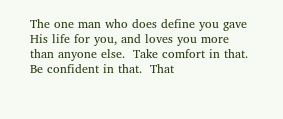The one man who does define you gave His life for you, and loves you more than anyone else.  Take comfort in that.  Be confident in that.  That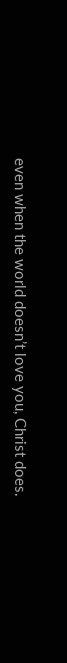even when the world doesn’t love you, Christ does.